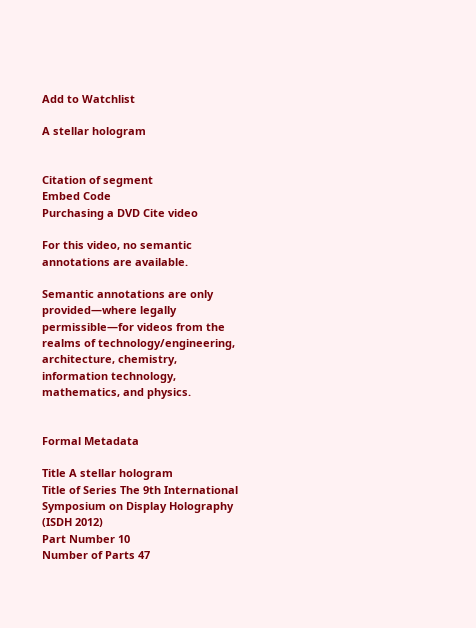Add to Watchlist

A stellar hologram


Citation of segment
Embed Code
Purchasing a DVD Cite video

For this video, no semantic annotations are available.

Semantic annotations are only provided—where legally permissible—for videos from the realms of technology/engineering, architecture, chemistry, information technology, mathematics, and physics.


Formal Metadata

Title A stellar hologram
Title of Series The 9th International Symposium on Display Holography (ISDH 2012)
Part Number 10
Number of Parts 47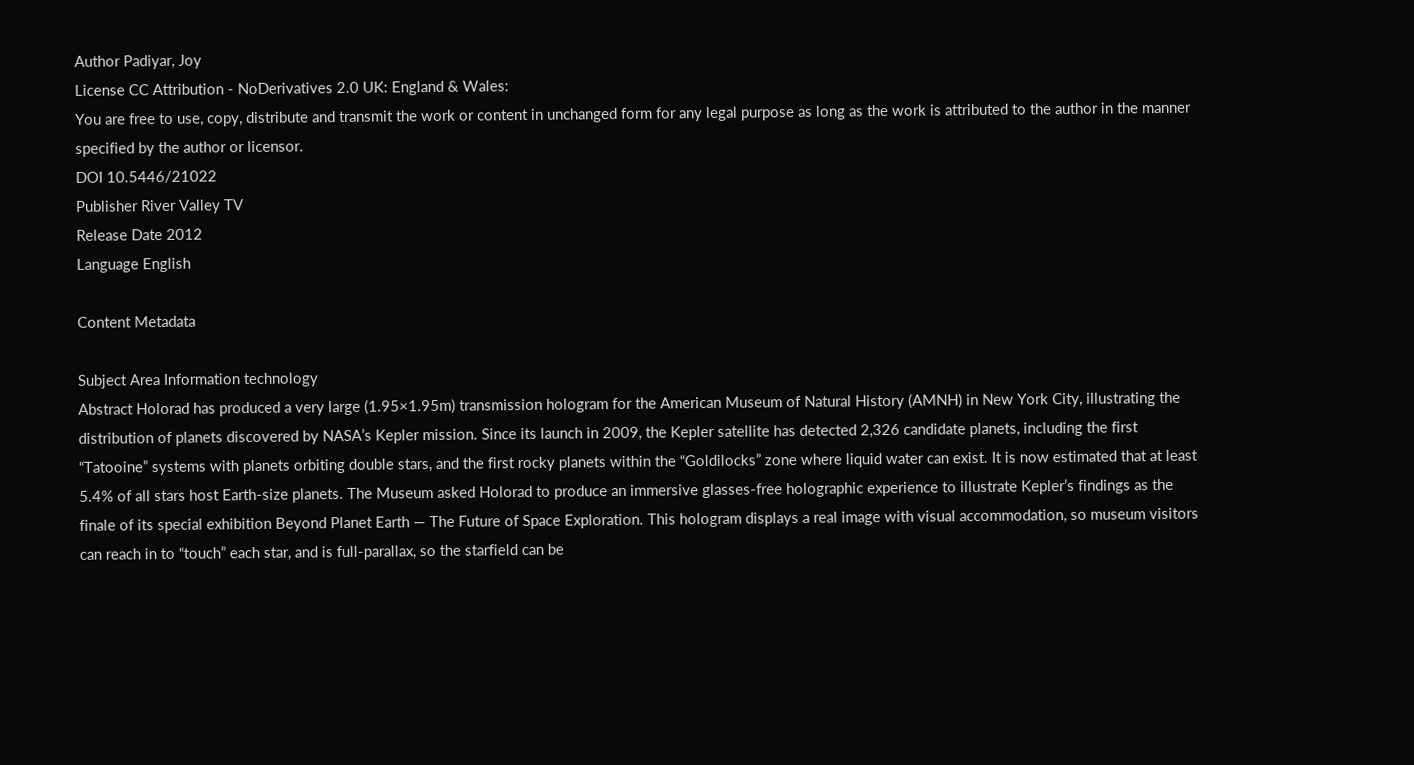Author Padiyar, Joy
License CC Attribution - NoDerivatives 2.0 UK: England & Wales:
You are free to use, copy, distribute and transmit the work or content in unchanged form for any legal purpose as long as the work is attributed to the author in the manner specified by the author or licensor.
DOI 10.5446/21022
Publisher River Valley TV
Release Date 2012
Language English

Content Metadata

Subject Area Information technology
Abstract Holorad has produced a very large (1.95×1.95m) transmission hologram for the American Museum of Natural History (AMNH) in New York City, illustrating the distribution of planets discovered by NASA’s Kepler mission. Since its launch in 2009, the Kepler satellite has detected 2,326 candidate planets, including the first “Tatooine” systems with planets orbiting double stars, and the first rocky planets within the “Goldilocks” zone where liquid water can exist. It is now estimated that at least 5.4% of all stars host Earth-size planets. The Museum asked Holorad to produce an immersive glasses-free holographic experience to illustrate Kepler’s findings as the finale of its special exhibition Beyond Planet Earth — The Future of Space Exploration. This hologram displays a real image with visual accommodation, so museum visitors can reach in to “touch” each star, and is full-parallax, so the starfield can be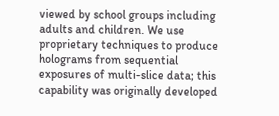viewed by school groups including adults and children. We use proprietary techniques to produce holograms from sequential exposures of multi-slice data; this capability was originally developed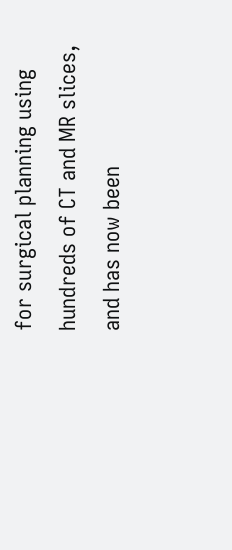for surgical planning using hundreds of CT and MR slices, and has now been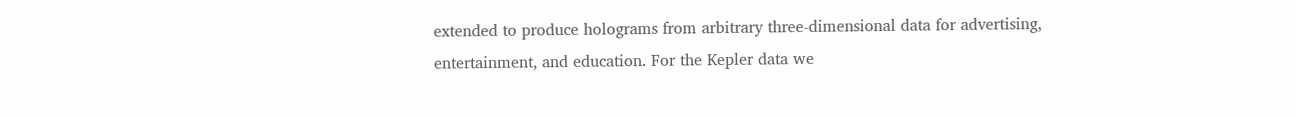extended to produce holograms from arbitrary three-dimensional data for advertising, entertainment, and education. For the Kepler data we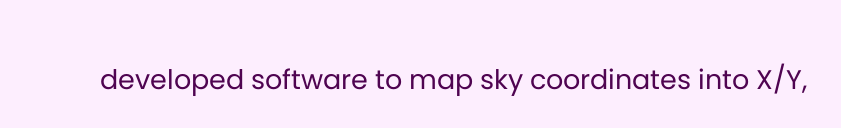developed software to map sky coordinates into X/Y,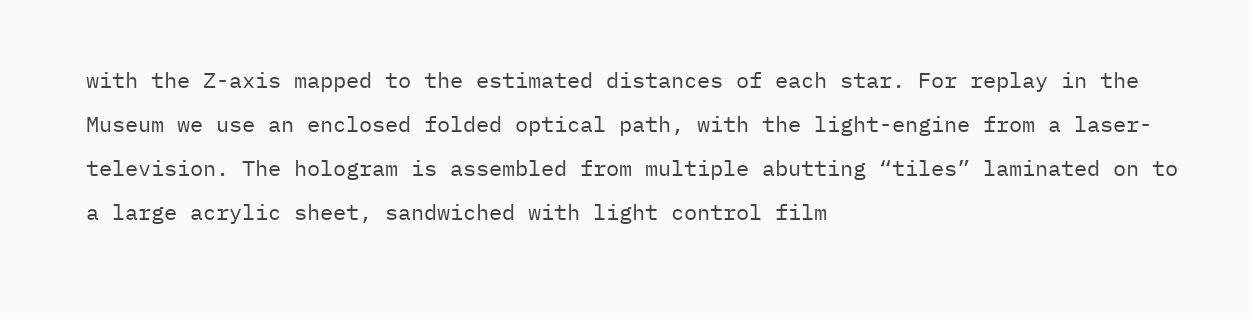with the Z-axis mapped to the estimated distances of each star. For replay in the Museum we use an enclosed folded optical path, with the light-engine from a laser-television. The hologram is assembled from multiple abutting “tiles” laminated on to a large acrylic sheet, sandwiched with light control film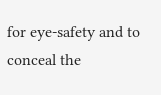for eye-safety and to conceal the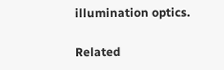illumination optics.

Related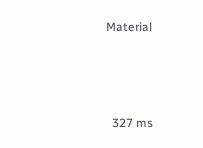Material



  327 ms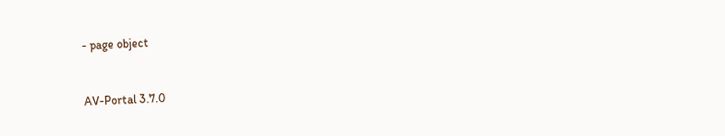- page object


AV-Portal 3.7.0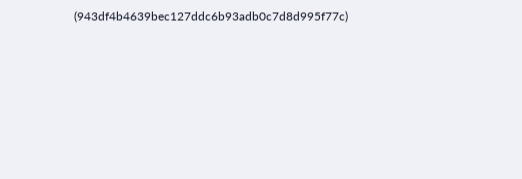(943df4b4639bec127ddc6b93adb0c7d8d995f77c)